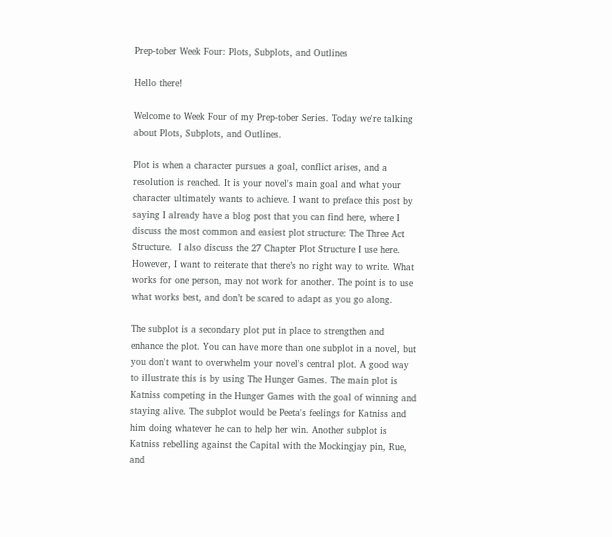Prep-tober Week Four: Plots, Subplots, and Outlines

Hello there!

Welcome to Week Four of my Prep-tober Series. Today we're talking about Plots, Subplots, and Outlines.

Plot is when a character pursues a goal, conflict arises, and a resolution is reached. It is your novel's main goal and what your character ultimately wants to achieve. I want to preface this post by saying I already have a blog post that you can find here, where I discuss the most common and easiest plot structure: The Three Act Structure.  I also discuss the 27 Chapter Plot Structure I use here. However, I want to reiterate that there’s no right way to write. What works for one person, may not work for another. The point is to use what works best, and don’t be scared to adapt as you go along.

The subplot is a secondary plot put in place to strengthen and enhance the plot. You can have more than one subplot in a novel, but you don't want to overwhelm your novel's central plot. A good way to illustrate this is by using The Hunger Games. The main plot is Katniss competing in the Hunger Games with the goal of winning and staying alive. The subplot would be Peeta's feelings for Katniss and him doing whatever he can to help her win. Another subplot is Katniss rebelling against the Capital with the Mockingjay pin, Rue, and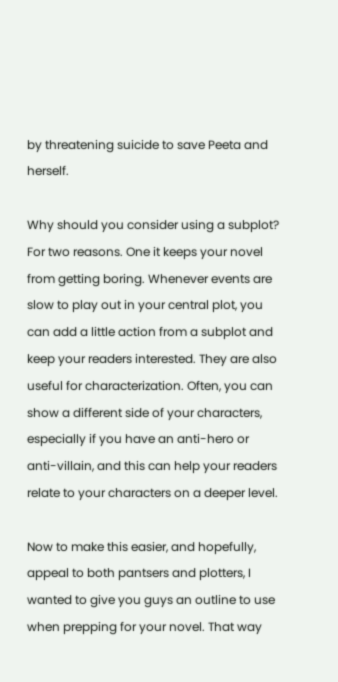by threatening suicide to save Peeta and herself.

Why should you consider using a subplot? For two reasons. One it keeps your novel from getting boring. Whenever events are slow to play out in your central plot, you can add a little action from a subplot and keep your readers interested. They are also useful for characterization. Often, you can show a different side of your characters, especially if you have an anti-hero or anti-villain, and this can help your readers relate to your characters on a deeper level.

Now to make this easier, and hopefully, appeal to both pantsers and plotters, I wanted to give you guys an outline to use when prepping for your novel. That way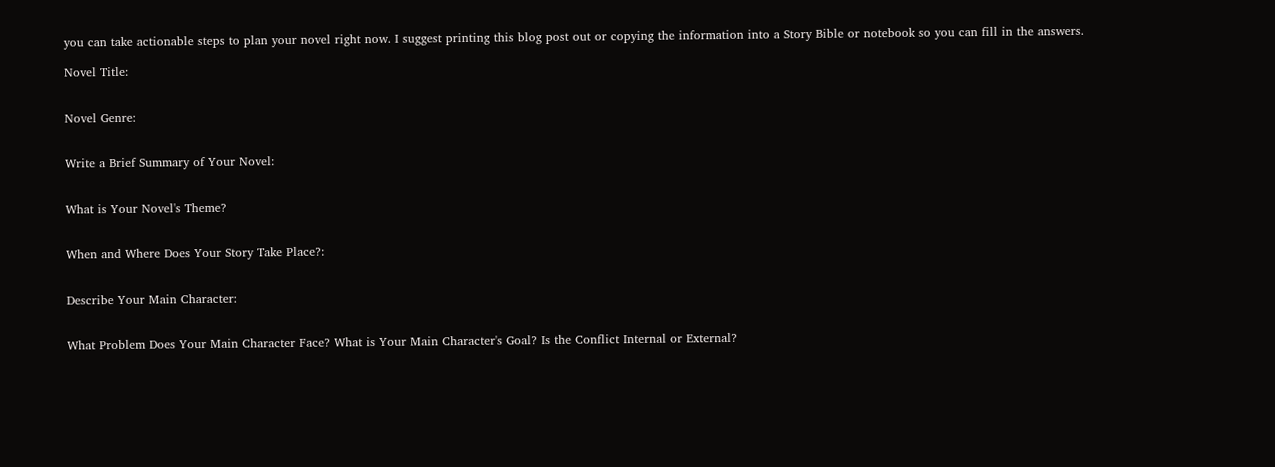you can take actionable steps to plan your novel right now. I suggest printing this blog post out or copying the information into a Story Bible or notebook so you can fill in the answers.

Novel Title:


Novel Genre:


Write a Brief Summary of Your Novel:


What is Your Novel's Theme?


When and Where Does Your Story Take Place?:


Describe Your Main Character:


What Problem Does Your Main Character Face? What is Your Main Character's Goal? Is the Conflict Internal or External?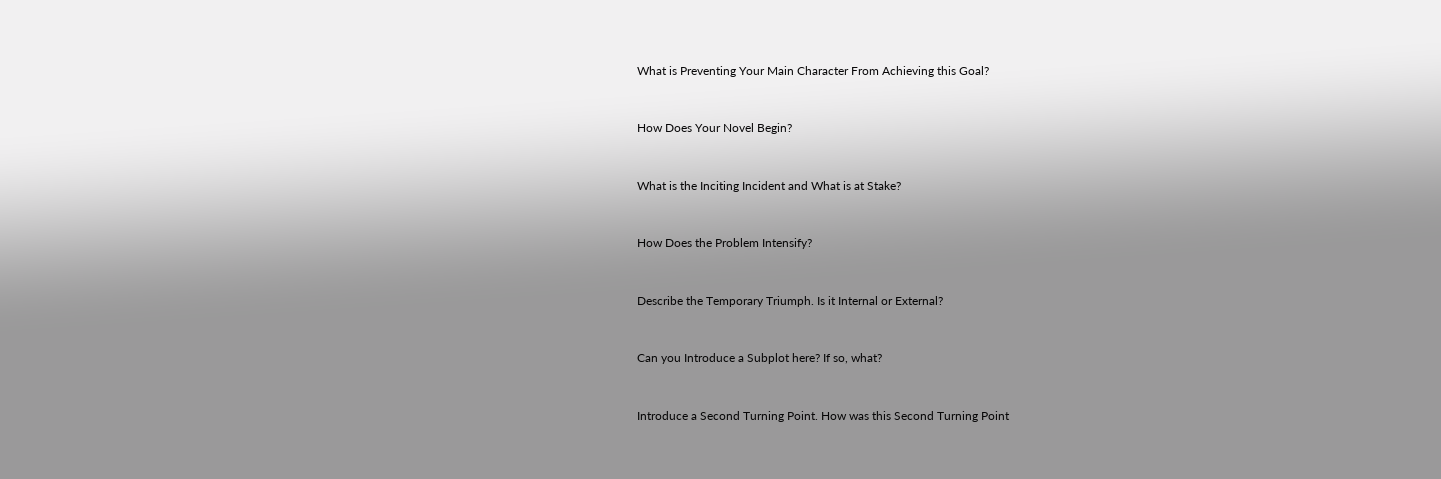What is Preventing Your Main Character From Achieving this Goal?


How Does Your Novel Begin?


What is the Inciting Incident and What is at Stake?


How Does the Problem Intensify?


Describe the Temporary Triumph. Is it Internal or External?


Can you Introduce a Subplot here? If so, what?


Introduce a Second Turning Point. How was this Second Turning Point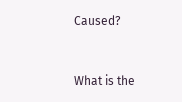Caused?


What is the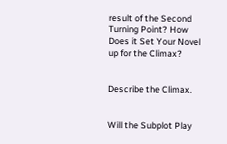result of the Second Turning Point? How Does it Set Your Novel up for the Climax?


Describe the Climax.


Will the Subplot Play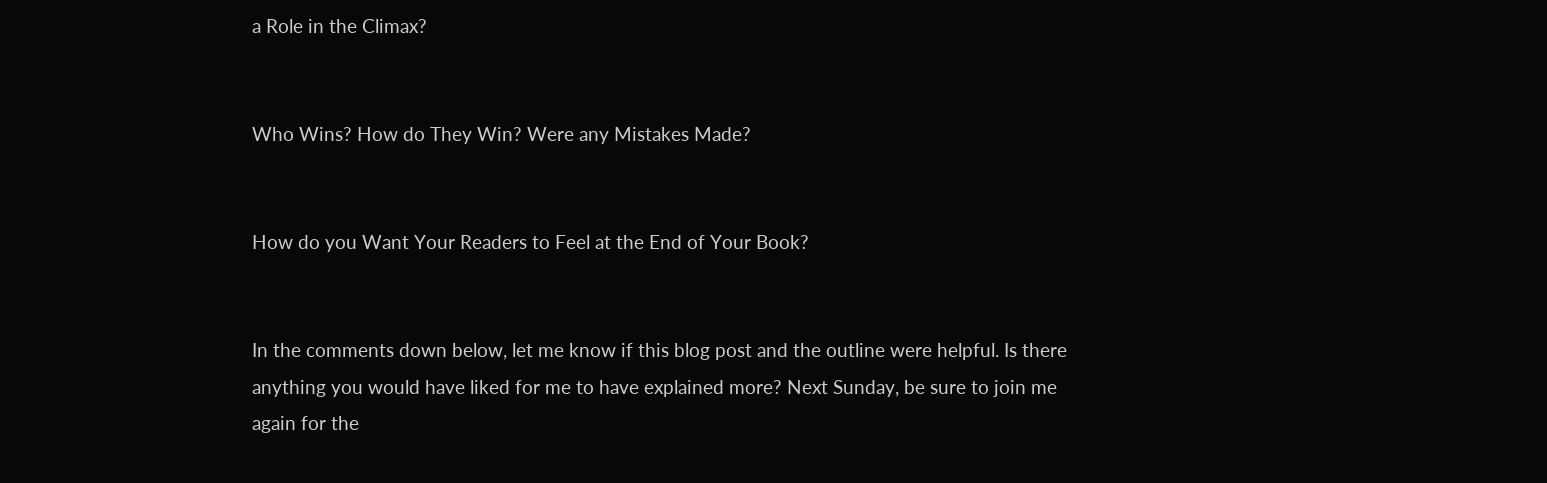a Role in the Climax?


Who Wins? How do They Win? Were any Mistakes Made?


How do you Want Your Readers to Feel at the End of Your Book?


In the comments down below, let me know if this blog post and the outline were helpful. Is there anything you would have liked for me to have explained more? Next Sunday, be sure to join me again for the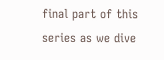final part of this series as we dive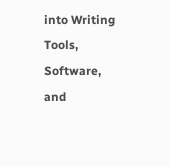into Writing Tools, Software, and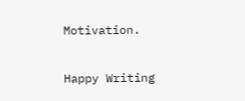Motivation.

Happy Writing